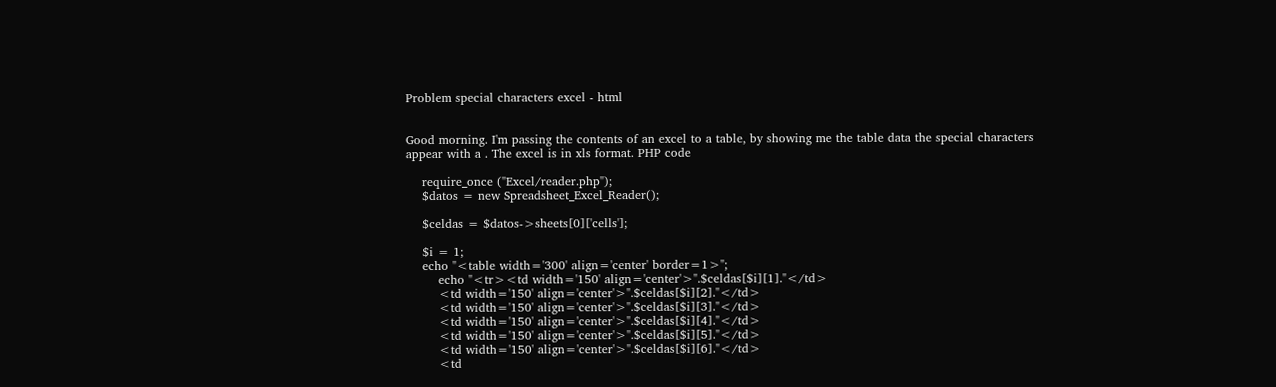Problem special characters excel - html


Good morning. I'm passing the contents of an excel to a table, by showing me the table data the special characters appear with a . The excel is in xls format. PHP code

    require_once ("Excel/reader.php");
    $datos = new Spreadsheet_Excel_Reader();

    $celdas = $datos->sheets[0]['cells'];

    $i = 1;
    echo "<table width='300' align='center' border=1>";
        echo "<tr><td width='150' align='center'>".$celdas[$i][1]."</td>
        <td width='150' align='center'>".$celdas[$i][2]."</td>
        <td width='150' align='center'>".$celdas[$i][3]."</td>
        <td width='150' align='center'>".$celdas[$i][4]."</td>
        <td width='150' align='center'>".$celdas[$i][5]."</td>
        <td width='150' align='center'>".$celdas[$i][6]."</td>
        <td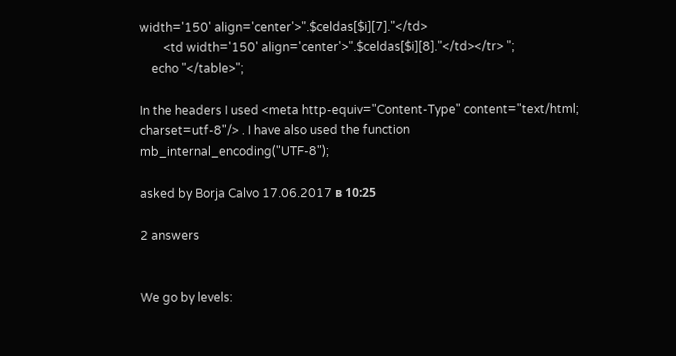width='150' align='center'>".$celdas[$i][7]."</td>
        <td width='150' align='center'>".$celdas[$i][8]."</td></tr> ";
    echo "</table>";

In the headers I used <meta http-equiv="Content-Type" content="text/html; charset=utf-8"/> . I have also used the function mb_internal_encoding("UTF-8");

asked by Borja Calvo 17.06.2017 в 10:25

2 answers


We go by levels: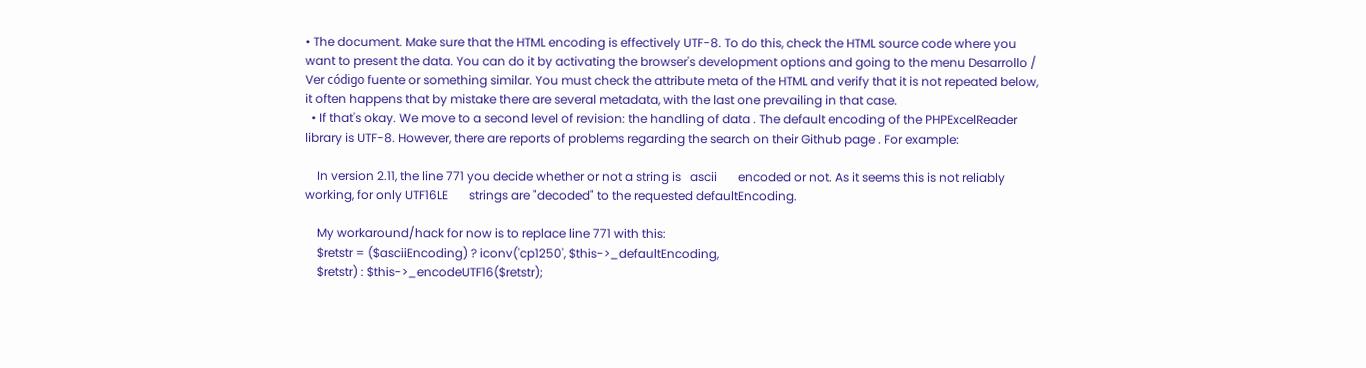• The document. Make sure that the HTML encoding is effectively UTF-8. To do this, check the HTML source code where you want to present the data. You can do it by activating the browser's development options and going to the menu Desarrollo / Ver código fuente or something similar. You must check the attribute meta of the HTML and verify that it is not repeated below, it often happens that by mistake there are several metadata, with the last one prevailing in that case.
  • If that's okay. We move to a second level of revision: the handling of data . The default encoding of the PHPExcelReader library is UTF-8. However, there are reports of problems regarding the search on their Github page . For example:

    In version 2.11, the line 771 you decide whether or not a string is   ascii       encoded or not. As it seems this is not reliably working, for only UTF16LE       strings are "decoded" to the requested defaultEncoding.

    My workaround/hack for now is to replace line 771 with this:
    $retstr = ($asciiEncoding) ? iconv('cp1250', $this->_defaultEncoding,
    $retstr) : $this->_encodeUTF16($retstr);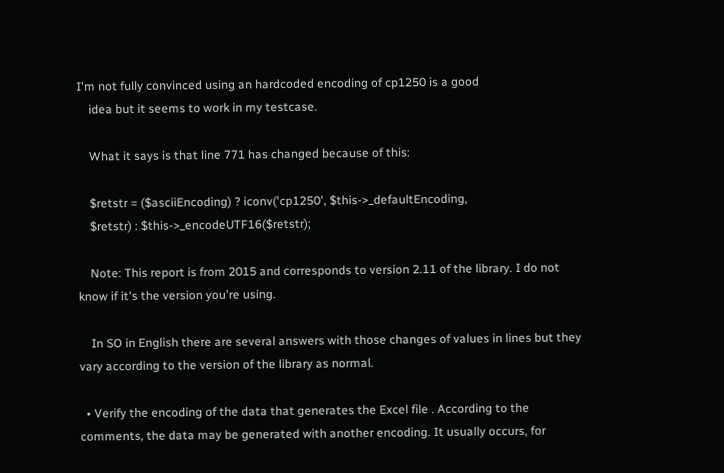I'm not fully convinced using an hardcoded encoding of cp1250 is a good
    idea but it seems to work in my testcase.

    What it says is that line 771 has changed because of this:

    $retstr = ($asciiEncoding) ? iconv('cp1250', $this->_defaultEncoding,
    $retstr) : $this->_encodeUTF16($retstr);

    Note: This report is from 2015 and corresponds to version 2.11 of the library. I do not know if it's the version you're using.

    In SO in English there are several answers with those changes of values in lines but they vary according to the version of the library as normal.

  • Verify the encoding of the data that generates the Excel file . According to the comments, the data may be generated with another encoding. It usually occurs, for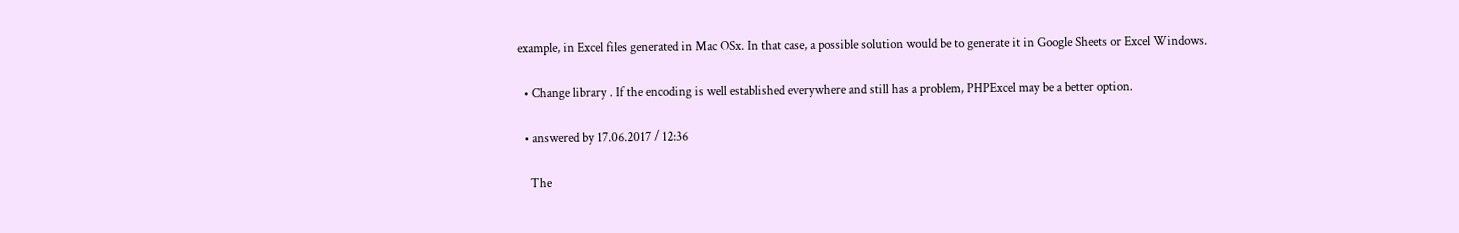example, in Excel files generated in Mac OSx. In that case, a possible solution would be to generate it in Google Sheets or Excel Windows.

  • Change library . If the encoding is well established everywhere and still has a problem, PHPExcel may be a better option.

  • answered by 17.06.2017 / 12:36

    The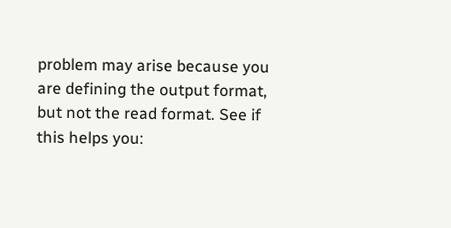problem may arise because you are defining the output format, but not the read format. See if this helps you: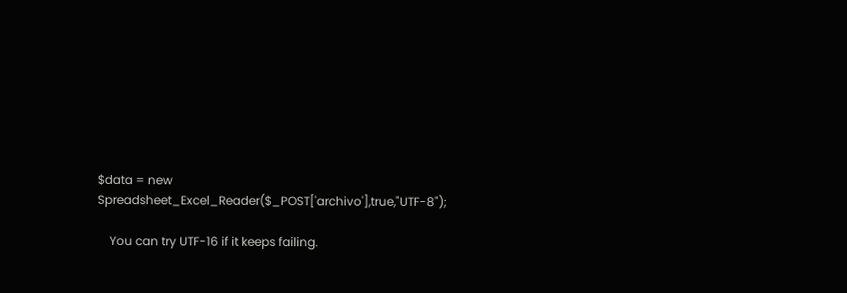$data = new Spreadsheet_Excel_Reader($_POST['archivo'],true,"UTF-8");

    You can try UTF-16 if it keeps failing.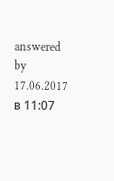answered by 17.06.2017 в 11:07